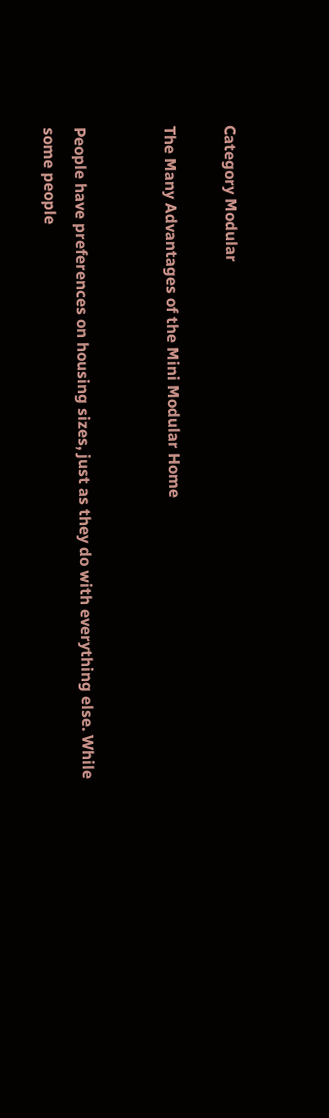Category Modular

The Many Advantages of the Mini Modular Home


People have preferences on housing sizes, just as they do with everything else. While some people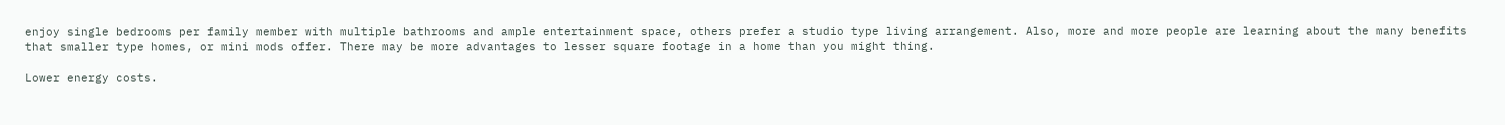enjoy single bedrooms per family member with multiple bathrooms and ample entertainment space, others prefer a studio type living arrangement. Also, more and more people are learning about the many benefits that smaller type homes, or mini mods offer. There may be more advantages to lesser square footage in a home than you might thing.

Lower energy costs.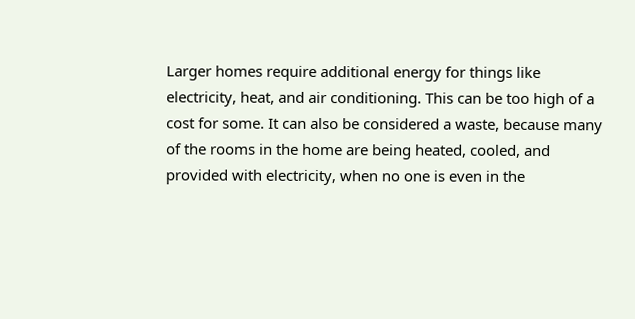Larger homes require additional energy for things like electricity, heat, and air conditioning. This can be too high of a cost for some. It can also be considered a waste, because many of the rooms in the home are being heated, cooled, and provided with electricity, when no one is even in the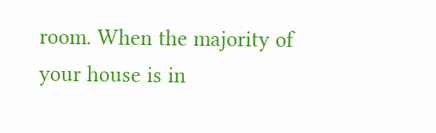room. When the majority of your house is in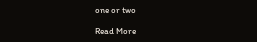one or two

Read More